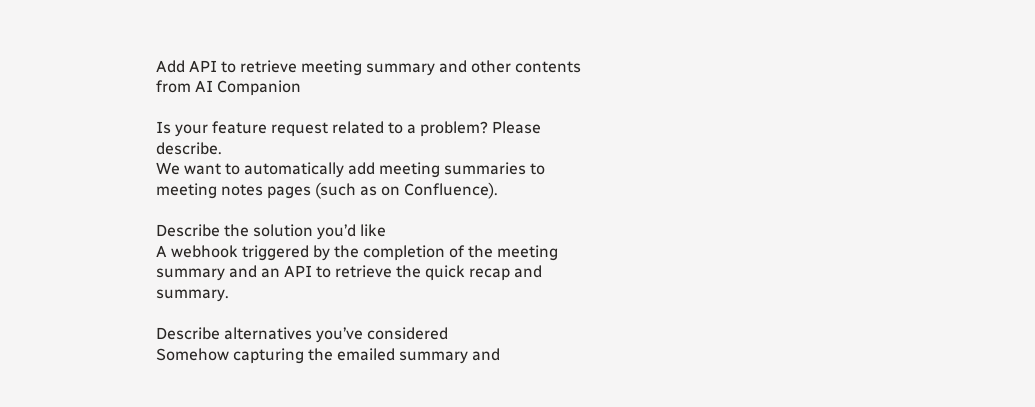Add API to retrieve meeting summary and other contents from AI Companion

Is your feature request related to a problem? Please describe.
We want to automatically add meeting summaries to meeting notes pages (such as on Confluence).

Describe the solution you’d like
A webhook triggered by the completion of the meeting summary and an API to retrieve the quick recap and summary.

Describe alternatives you’ve considered
Somehow capturing the emailed summary and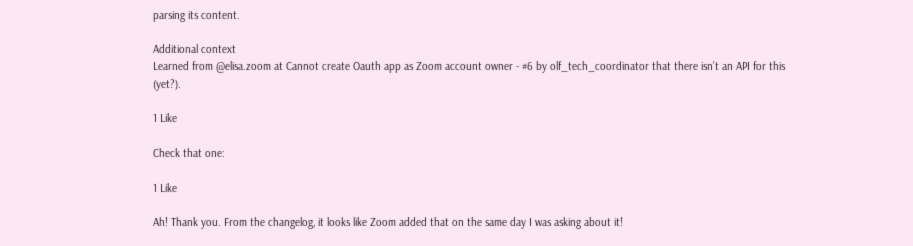parsing its content.

Additional context
Learned from @elisa.zoom at Cannot create Oauth app as Zoom account owner - #6 by olf_tech_coordinator that there isn’t an API for this (yet?).

1 Like

Check that one:

1 Like

Ah! Thank you. From the changelog, it looks like Zoom added that on the same day I was asking about it!